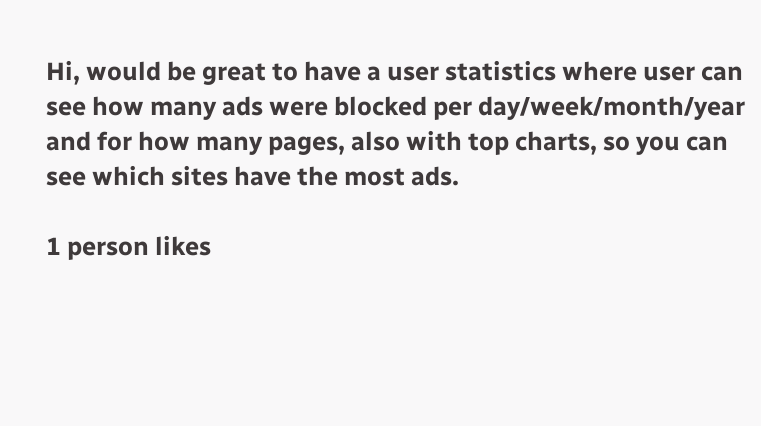Hi, would be great to have a user statistics where user can see how many ads were blocked per day/week/month/year and for how many pages, also with top charts, so you can see which sites have the most ads.

1 person likes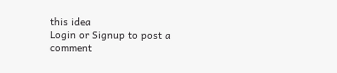this idea
Login or Signup to post a comment